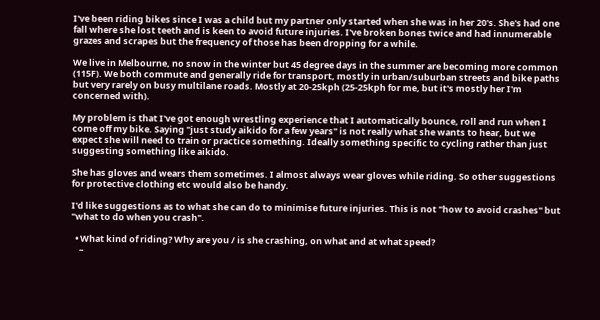I've been riding bikes since I was a child but my partner only started when she was in her 20's. She's had one fall where she lost teeth and is keen to avoid future injuries. I've broken bones twice and had innumerable grazes and scrapes but the frequency of those has been dropping for a while.

We live in Melbourne, no snow in the winter but 45 degree days in the summer are becoming more common (115F). We both commute and generally ride for transport, mostly in urban/suburban streets and bike paths but very rarely on busy multilane roads. Mostly at 20-25kph (25-25kph for me, but it's mostly her I'm concerned with).

My problem is that I've got enough wrestling experience that I automatically bounce, roll and run when I come off my bike. Saying "just study aikido for a few years" is not really what she wants to hear, but we expect she will need to train or practice something. Ideally something specific to cycling rather than just suggesting something like aikido.

She has gloves and wears them sometimes. I almost always wear gloves while riding. So other suggestions for protective clothing etc would also be handy.

I'd like suggestions as to what she can do to minimise future injuries. This is not "how to avoid crashes" but "what to do when you crash".

  • What kind of riding? Why are you / is she crashing, on what and at what speed?
    –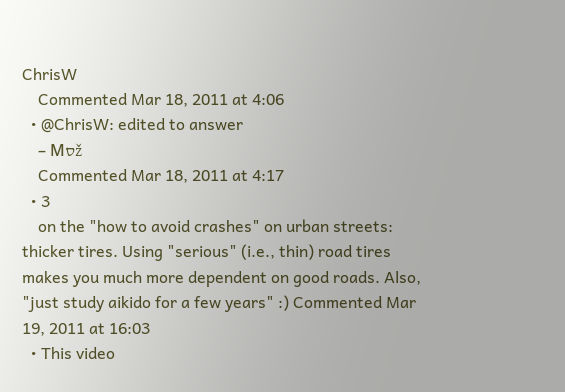ChrisW
    Commented Mar 18, 2011 at 4:06
  • @ChrisW: edited to answer
    – Мסž
    Commented Mar 18, 2011 at 4:17
  • 3
    on the "how to avoid crashes" on urban streets: thicker tires. Using "serious" (i.e., thin) road tires makes you much more dependent on good roads. Also, "just study aikido for a few years" :) Commented Mar 19, 2011 at 16:03
  • This video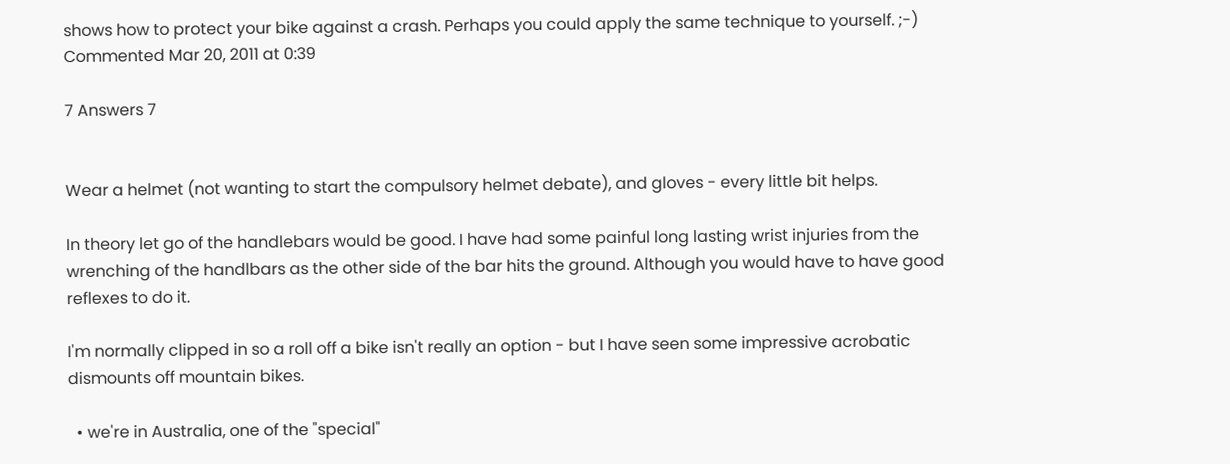shows how to protect your bike against a crash. Perhaps you could apply the same technique to yourself. ;-) Commented Mar 20, 2011 at 0:39

7 Answers 7


Wear a helmet (not wanting to start the compulsory helmet debate), and gloves - every little bit helps.

In theory let go of the handlebars would be good. I have had some painful long lasting wrist injuries from the wrenching of the handlbars as the other side of the bar hits the ground. Although you would have to have good reflexes to do it.

I'm normally clipped in so a roll off a bike isn't really an option - but I have seen some impressive acrobatic dismounts off mountain bikes.

  • we're in Australia, one of the "special"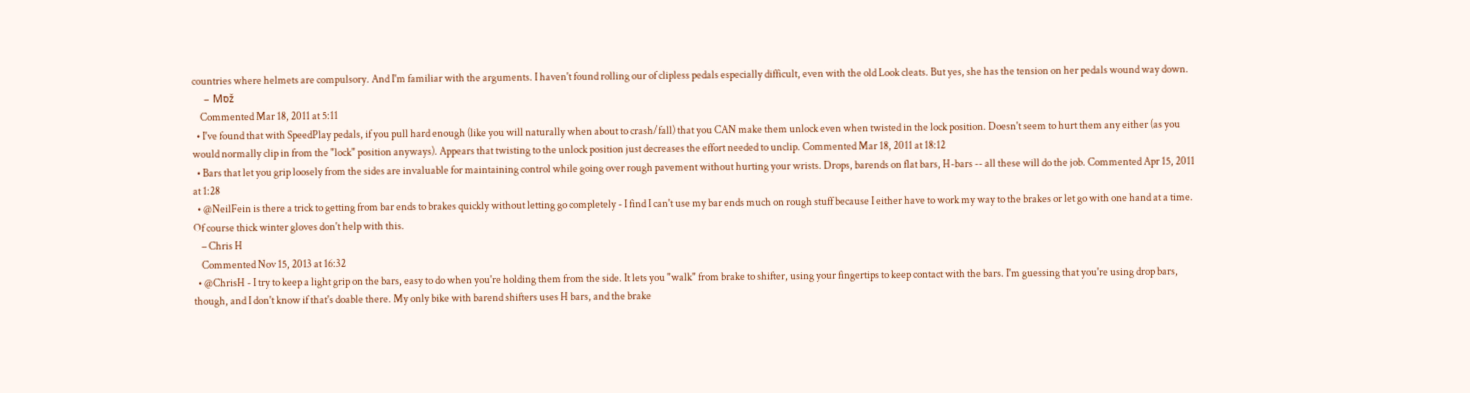countries where helmets are compulsory. And I'm familiar with the arguments. I haven't found rolling our of clipless pedals especially difficult, even with the old Look cleats. But yes, she has the tension on her pedals wound way down.
    – Мסž
    Commented Mar 18, 2011 at 5:11
  • I've found that with SpeedPlay pedals, if you pull hard enough (like you will naturally when about to crash/fall) that you CAN make them unlock even when twisted in the lock position. Doesn't seem to hurt them any either (as you would normally clip in from the "lock" position anyways). Appears that twisting to the unlock position just decreases the effort needed to unclip. Commented Mar 18, 2011 at 18:12
  • Bars that let you grip loosely from the sides are invaluable for maintaining control while going over rough pavement without hurting your wrists. Drops, barends on flat bars, H-bars -- all these will do the job. Commented Apr 15, 2011 at 1:28
  • @NeilFein is there a trick to getting from bar ends to brakes quickly without letting go completely - I find I can't use my bar ends much on rough stuff because I either have to work my way to the brakes or let go with one hand at a time. Of course thick winter gloves don't help with this.
    – Chris H
    Commented Nov 15, 2013 at 16:32
  • @ChrisH - I try to keep a light grip on the bars, easy to do when you're holding them from the side. It lets you "walk" from brake to shifter, using your fingertips to keep contact with the bars. I'm guessing that you're using drop bars, though, and I don't know if that's doable there. My only bike with barend shifters uses H bars, and the brake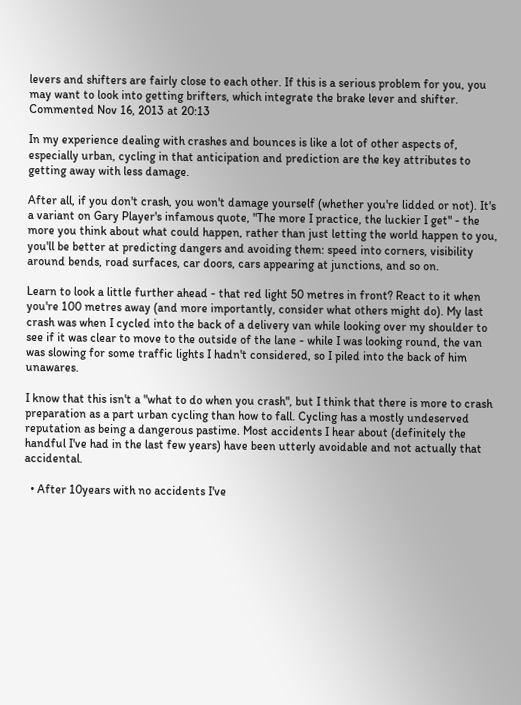levers and shifters are fairly close to each other. If this is a serious problem for you, you may want to look into getting brifters, which integrate the brake lever and shifter. Commented Nov 16, 2013 at 20:13

In my experience dealing with crashes and bounces is like a lot of other aspects of, especially urban, cycling in that anticipation and prediction are the key attributes to getting away with less damage.

After all, if you don't crash, you won't damage yourself (whether you're lidded or not). It's a variant on Gary Player's infamous quote, "The more I practice, the luckier I get" - the more you think about what could happen, rather than just letting the world happen to you, you'll be better at predicting dangers and avoiding them: speed into corners, visibility around bends, road surfaces, car doors, cars appearing at junctions, and so on.

Learn to look a little further ahead - that red light 50 metres in front? React to it when you're 100 metres away (and more importantly, consider what others might do). My last crash was when I cycled into the back of a delivery van while looking over my shoulder to see if it was clear to move to the outside of the lane - while I was looking round, the van was slowing for some traffic lights I hadn't considered, so I piled into the back of him unawares.

I know that this isn't a "what to do when you crash", but I think that there is more to crash preparation as a part urban cycling than how to fall. Cycling has a mostly undeserved reputation as being a dangerous pastime. Most accidents I hear about (definitely the handful I've had in the last few years) have been utterly avoidable and not actually that accidental.

  • After 10years with no accidents I've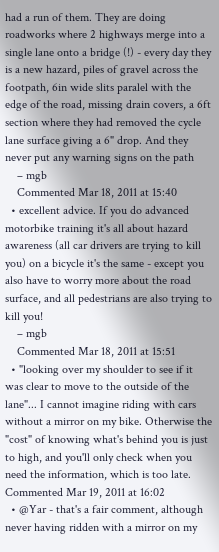had a run of them. They are doing roadworks where 2 highways merge into a single lane onto a bridge (!) - every day they is a new hazard, piles of gravel across the footpath, 6in wide slits paralel with the edge of the road, missing drain covers, a 6ft section where they had removed the cycle lane surface giving a 6" drop. And they never put any warning signs on the path
    – mgb
    Commented Mar 18, 2011 at 15:40
  • excellent advice. If you do advanced motorbike training it's all about hazard awareness (all car drivers are trying to kill you) on a bicycle it's the same - except you also have to worry more about the road surface, and all pedestrians are also trying to kill you!
    – mgb
    Commented Mar 18, 2011 at 15:51
  • "looking over my shoulder to see if it was clear to move to the outside of the lane"... I cannot imagine riding with cars without a mirror on my bike. Otherwise the "cost" of knowing what's behind you is just to high, and you'll only check when you need the information, which is too late. Commented Mar 19, 2011 at 16:02
  • @Yar - that's a fair comment, although never having ridden with a mirror on my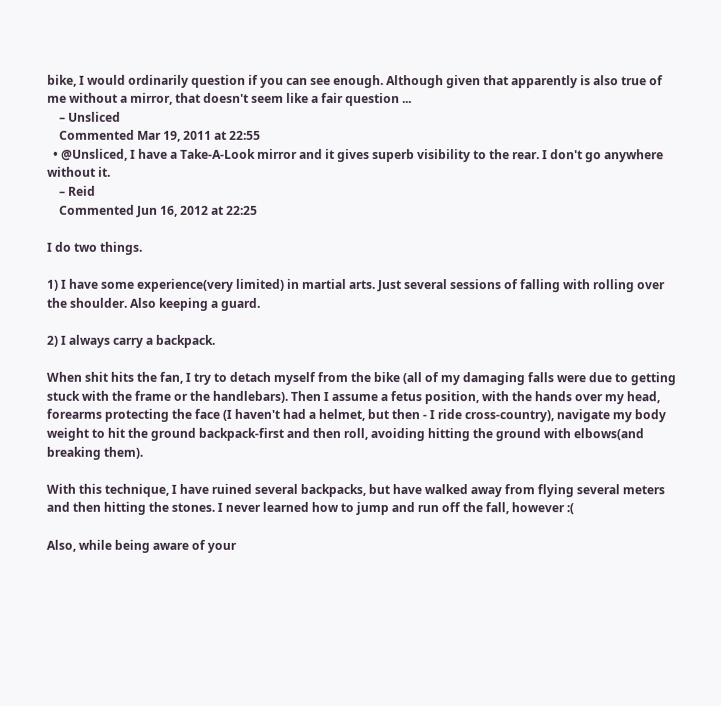bike, I would ordinarily question if you can see enough. Although given that apparently is also true of me without a mirror, that doesn't seem like a fair question ...
    – Unsliced
    Commented Mar 19, 2011 at 22:55
  • @Unsliced, I have a Take-A-Look mirror and it gives superb visibility to the rear. I don't go anywhere without it.
    – Reid
    Commented Jun 16, 2012 at 22:25

I do two things.

1) I have some experience(very limited) in martial arts. Just several sessions of falling with rolling over the shoulder. Also keeping a guard.

2) I always carry a backpack.

When shit hits the fan, I try to detach myself from the bike (all of my damaging falls were due to getting stuck with the frame or the handlebars). Then I assume a fetus position, with the hands over my head, forearms protecting the face (I haven't had a helmet, but then - I ride cross-country), navigate my body weight to hit the ground backpack-first and then roll, avoiding hitting the ground with elbows(and breaking them).

With this technique, I have ruined several backpacks, but have walked away from flying several meters and then hitting the stones. I never learned how to jump and run off the fall, however :(

Also, while being aware of your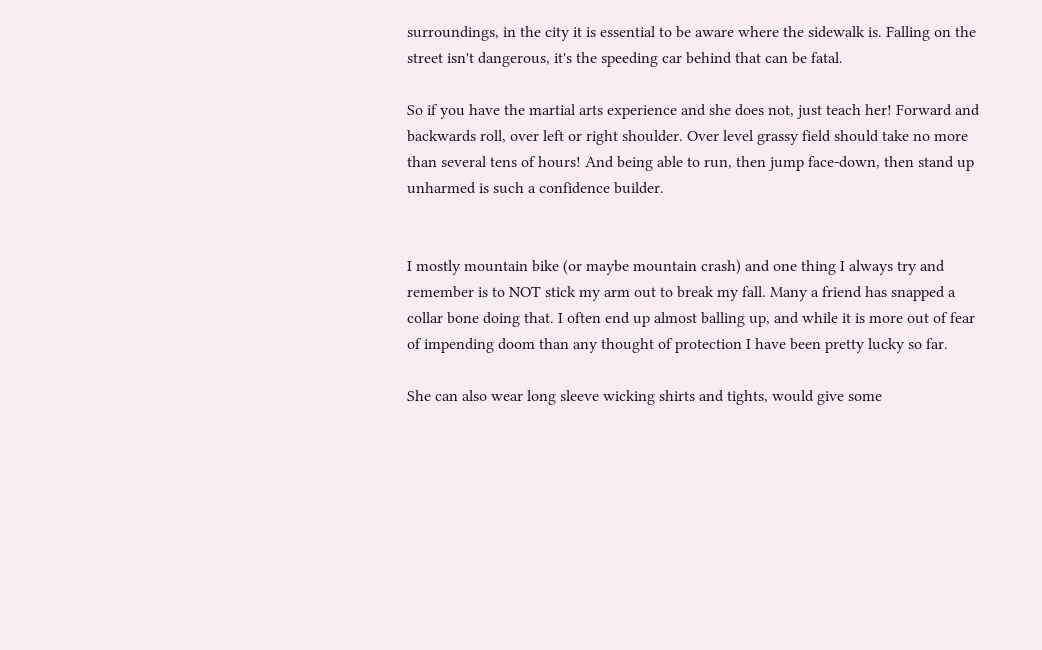surroundings, in the city it is essential to be aware where the sidewalk is. Falling on the street isn't dangerous, it's the speeding car behind that can be fatal.

So if you have the martial arts experience and she does not, just teach her! Forward and backwards roll, over left or right shoulder. Over level grassy field should take no more than several tens of hours! And being able to run, then jump face-down, then stand up unharmed is such a confidence builder.


I mostly mountain bike (or maybe mountain crash) and one thing I always try and remember is to NOT stick my arm out to break my fall. Many a friend has snapped a collar bone doing that. I often end up almost balling up, and while it is more out of fear of impending doom than any thought of protection I have been pretty lucky so far.

She can also wear long sleeve wicking shirts and tights, would give some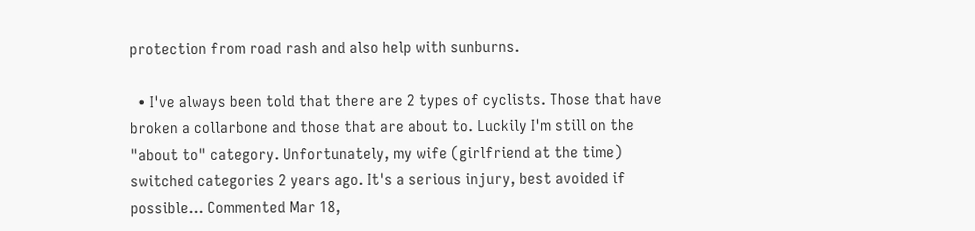protection from road rash and also help with sunburns.

  • I've always been told that there are 2 types of cyclists. Those that have broken a collarbone and those that are about to. Luckily I'm still on the "about to" category. Unfortunately, my wife (girlfriend at the time) switched categories 2 years ago. It's a serious injury, best avoided if possible... Commented Mar 18,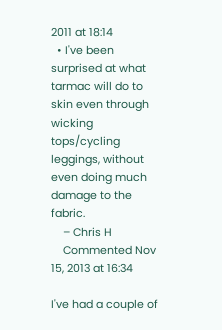2011 at 18:14
  • I've been surprised at what tarmac will do to skin even through wicking tops/cycling leggings, without even doing much damage to the fabric.
    – Chris H
    Commented Nov 15, 2013 at 16:34

I've had a couple of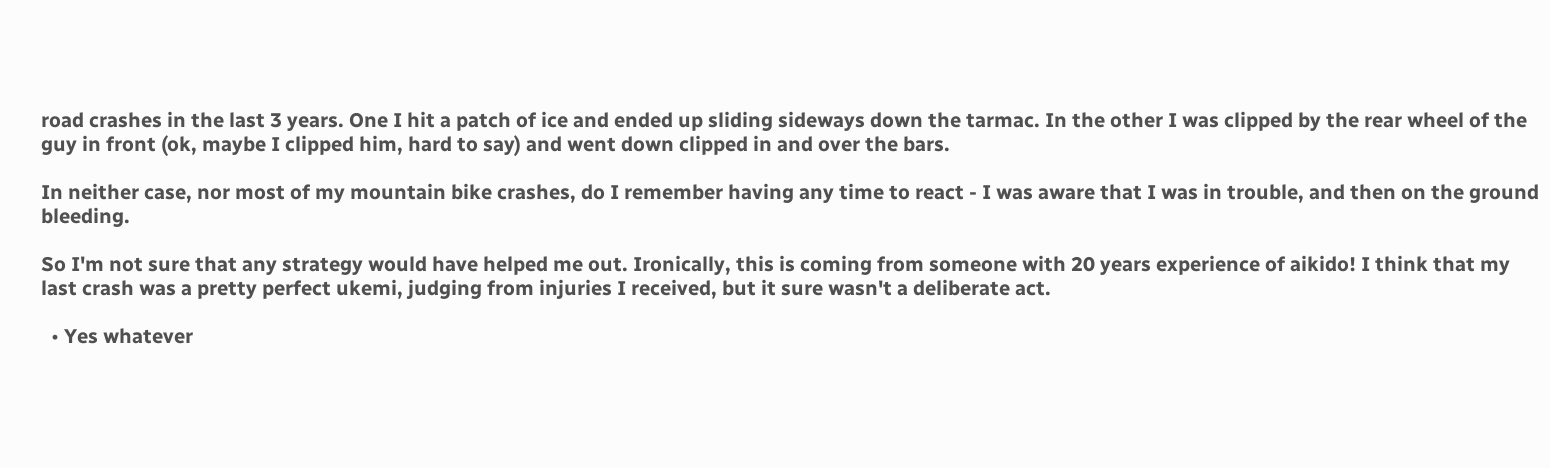road crashes in the last 3 years. One I hit a patch of ice and ended up sliding sideways down the tarmac. In the other I was clipped by the rear wheel of the guy in front (ok, maybe I clipped him, hard to say) and went down clipped in and over the bars.

In neither case, nor most of my mountain bike crashes, do I remember having any time to react - I was aware that I was in trouble, and then on the ground bleeding.

So I'm not sure that any strategy would have helped me out. Ironically, this is coming from someone with 20 years experience of aikido! I think that my last crash was a pretty perfect ukemi, judging from injuries I received, but it sure wasn't a deliberate act.

  • Yes whatever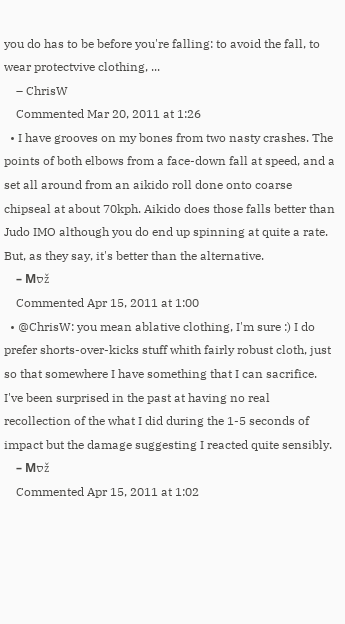you do has to be before you're falling: to avoid the fall, to wear protectvive clothing, ...
    – ChrisW
    Commented Mar 20, 2011 at 1:26
  • I have grooves on my bones from two nasty crashes. The points of both elbows from a face-down fall at speed, and a set all around from an aikido roll done onto coarse chipseal at about 70kph. Aikido does those falls better than Judo IMO although you do end up spinning at quite a rate. But, as they say, it's better than the alternative.
    – Мסž
    Commented Apr 15, 2011 at 1:00
  • @ChrisW: you mean ablative clothing, I'm sure :) I do prefer shorts-over-kicks stuff whith fairly robust cloth, just so that somewhere I have something that I can sacrifice. I've been surprised in the past at having no real recollection of the what I did during the 1-5 seconds of impact but the damage suggesting I reacted quite sensibly.
    – Мסž
    Commented Apr 15, 2011 at 1:02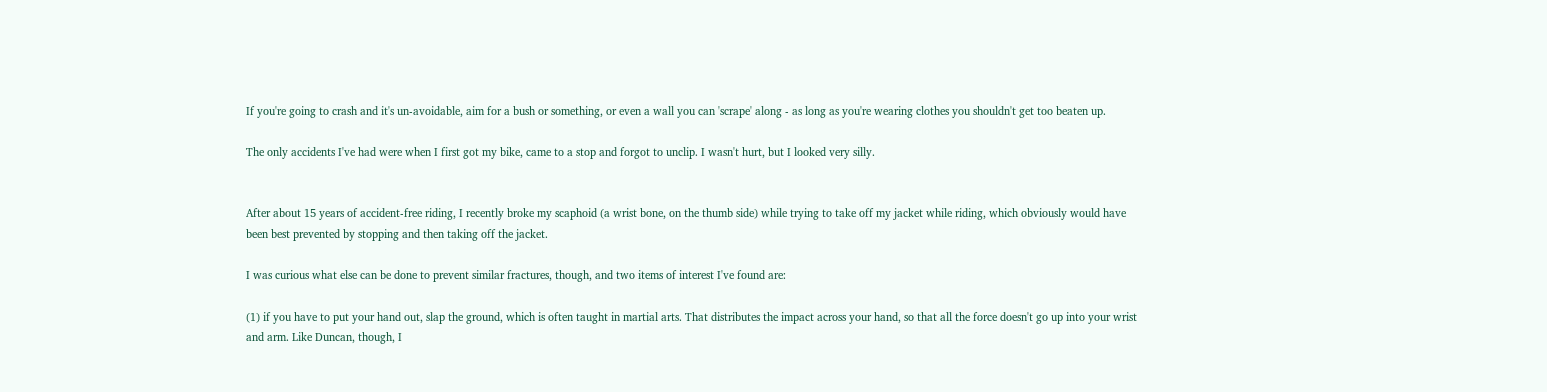If you're going to crash and it's un-avoidable, aim for a bush or something, or even a wall you can 'scrape' along - as long as you're wearing clothes you shouldn't get too beaten up.

The only accidents I've had were when I first got my bike, came to a stop and forgot to unclip. I wasn't hurt, but I looked very silly.


After about 15 years of accident-free riding, I recently broke my scaphoid (a wrist bone, on the thumb side) while trying to take off my jacket while riding, which obviously would have been best prevented by stopping and then taking off the jacket.

I was curious what else can be done to prevent similar fractures, though, and two items of interest I've found are:

(1) if you have to put your hand out, slap the ground, which is often taught in martial arts. That distributes the impact across your hand, so that all the force doesn't go up into your wrist and arm. Like Duncan, though, I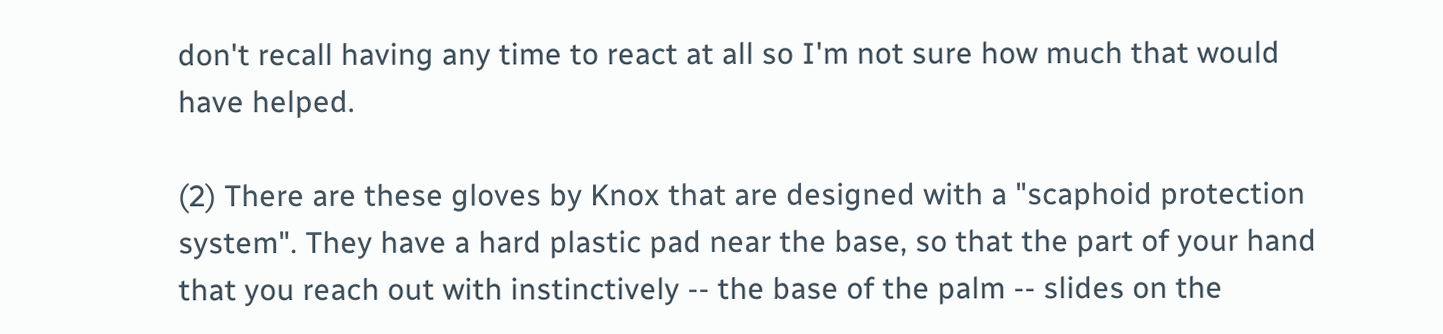don't recall having any time to react at all so I'm not sure how much that would have helped.

(2) There are these gloves by Knox that are designed with a "scaphoid protection system". They have a hard plastic pad near the base, so that the part of your hand that you reach out with instinctively -- the base of the palm -- slides on the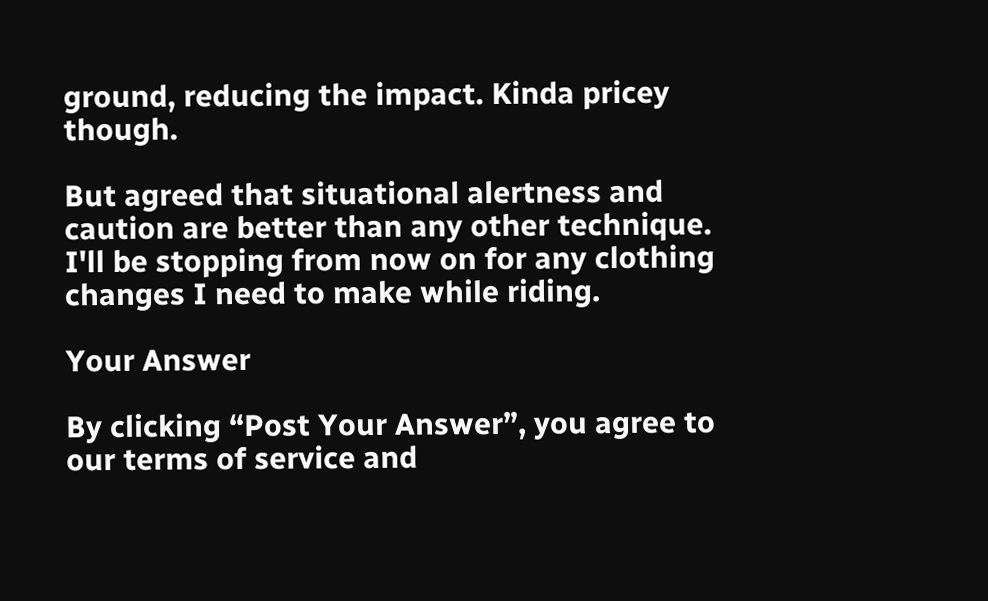ground, reducing the impact. Kinda pricey though.

But agreed that situational alertness and caution are better than any other technique. I'll be stopping from now on for any clothing changes I need to make while riding.

Your Answer

By clicking “Post Your Answer”, you agree to our terms of service and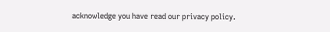acknowledge you have read our privacy policy.